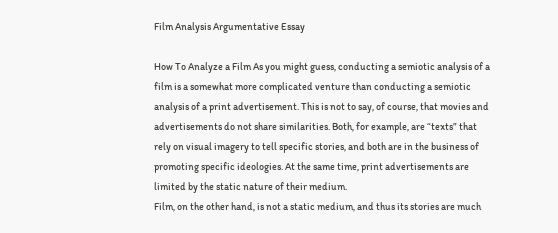Film Analysis Argumentative Essay

How To Analyze a Film As you might guess, conducting a semiotic analysis of a film is a somewhat more complicated venture than conducting a semiotic analysis of a print advertisement. This is not to say, of course, that movies and advertisements do not share similarities. Both, for example, are “texts” that rely on visual imagery to tell specific stories, and both are in the business of promoting specific ideologies. At the same time, print advertisements are limited by the static nature of their medium.
Film, on the other hand, is not a static medium, and thus its stories are much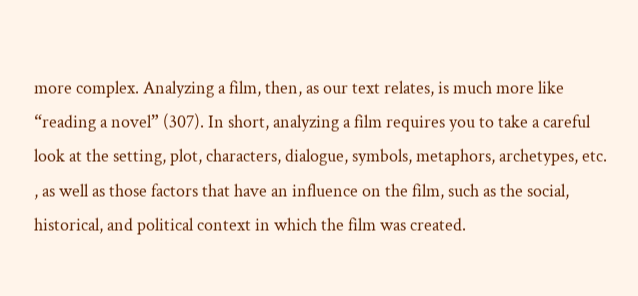more complex. Analyzing a film, then, as our text relates, is much more like “reading a novel” (307). In short, analyzing a film requires you to take a careful look at the setting, plot, characters, dialogue, symbols, metaphors, archetypes, etc. , as well as those factors that have an influence on the film, such as the social, historical, and political context in which the film was created.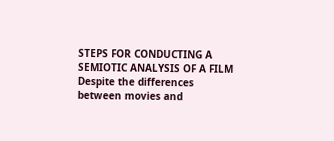STEPS FOR CONDUCTING A SEMIOTIC ANALYSIS OF A FILM
Despite the differences between movies and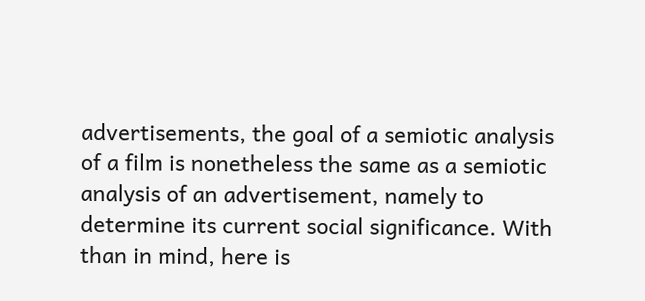advertisements, the goal of a semiotic analysis of a film is nonetheless the same as a semiotic analysis of an advertisement, namely to determine its current social significance. With than in mind, here is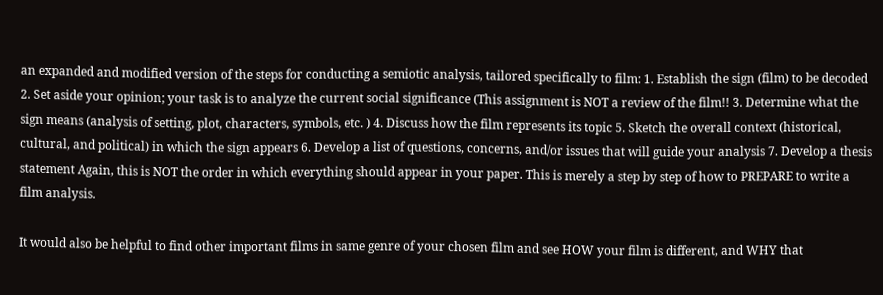an expanded and modified version of the steps for conducting a semiotic analysis, tailored specifically to film: 1. Establish the sign (film) to be decoded 2. Set aside your opinion; your task is to analyze the current social significance (This assignment is NOT a review of the film!! 3. Determine what the sign means (analysis of setting, plot, characters, symbols, etc. ) 4. Discuss how the film represents its topic 5. Sketch the overall context (historical, cultural, and political) in which the sign appears 6. Develop a list of questions, concerns, and/or issues that will guide your analysis 7. Develop a thesis statement Again, this is NOT the order in which everything should appear in your paper. This is merely a step by step of how to PREPARE to write a film analysis.

It would also be helpful to find other important films in same genre of your chosen film and see HOW your film is different, and WHY that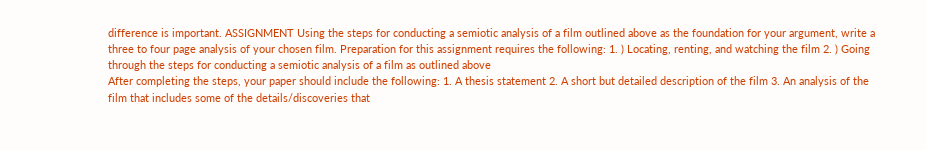difference is important. ASSIGNMENT Using the steps for conducting a semiotic analysis of a film outlined above as the foundation for your argument, write a three to four page analysis of your chosen film. Preparation for this assignment requires the following: 1. ) Locating, renting, and watching the film 2. ) Going through the steps for conducting a semiotic analysis of a film as outlined above
After completing the steps, your paper should include the following: 1. A thesis statement 2. A short but detailed description of the film 3. An analysis of the film that includes some of the details/discoveries that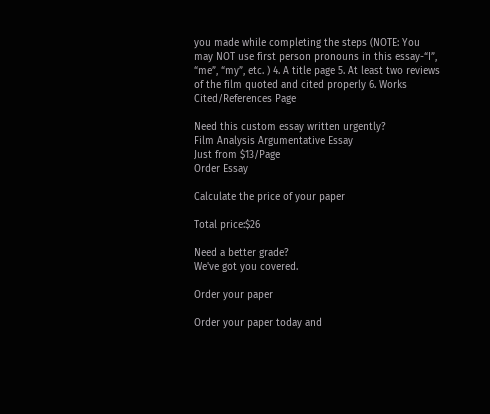you made while completing the steps (NOTE: You may NOT use first person pronouns in this essay-“I”, “me”, “my”, etc. ) 4. A title page 5. At least two reviews of the film quoted and cited properly 6. Works Cited/References Page

Need this custom essay written urgently?
Film Analysis Argumentative Essay
Just from $13/Page
Order Essay

Calculate the price of your paper

Total price:$26

Need a better grade?
We've got you covered.

Order your paper

Order your paper today and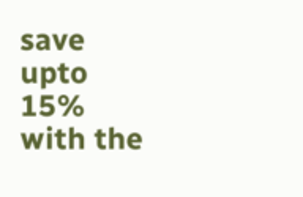save upto 15% with the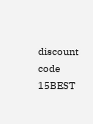discount code 15BEST